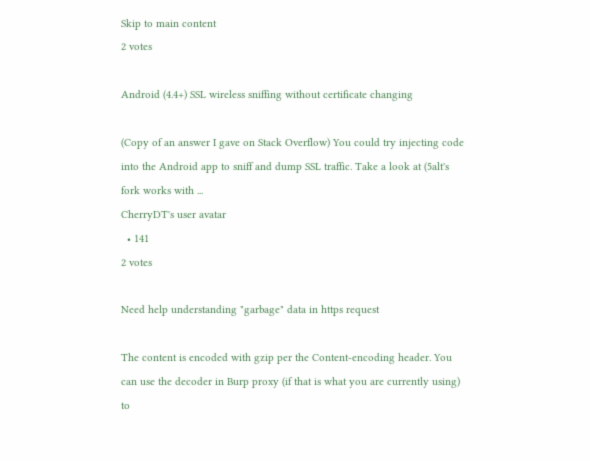Skip to main content
2 votes

Android (4.4+) SSL wireless sniffing without certificate changing

(Copy of an answer I gave on Stack Overflow) You could try injecting code into the Android app to sniff and dump SSL traffic. Take a look at (5alt's fork works with ...
CherryDT's user avatar
  • 141
2 votes

Need help understanding "garbage" data in https request

The content is encoded with gzip per the Content-encoding header. You can use the decoder in Burp proxy (if that is what you are currently using) to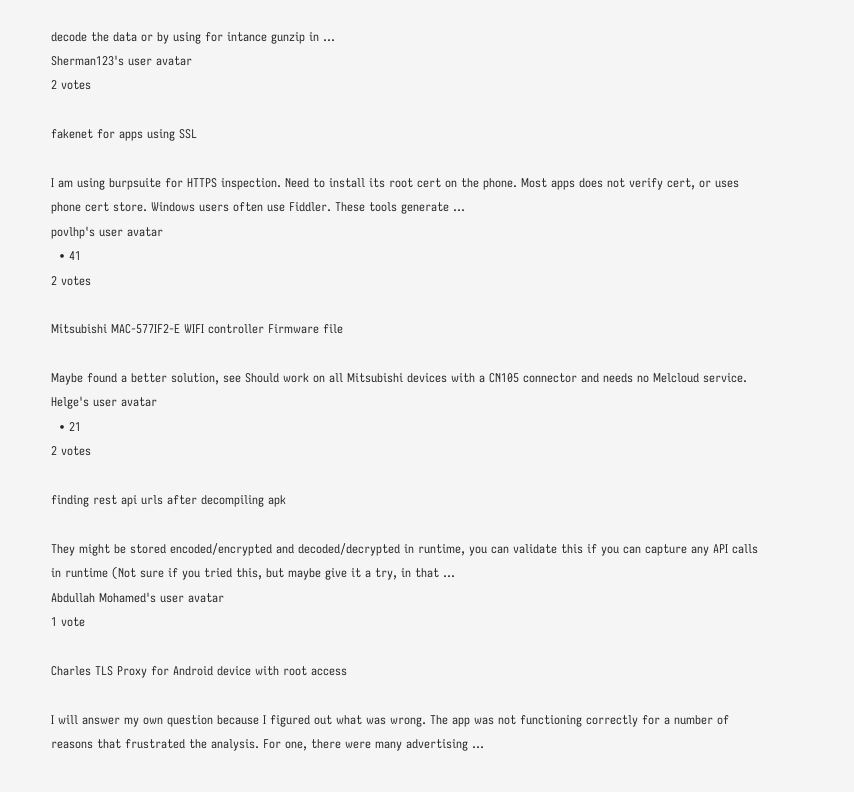decode the data or by using for intance gunzip in ...
Sherman123's user avatar
2 votes

fakenet for apps using SSL

I am using burpsuite for HTTPS inspection. Need to install its root cert on the phone. Most apps does not verify cert, or uses phone cert store. Windows users often use Fiddler. These tools generate ...
povlhp's user avatar
  • 41
2 votes

Mitsubishi MAC-577IF2-E WIFI controller Firmware file

Maybe found a better solution, see Should work on all Mitsubishi devices with a CN105 connector and needs no Melcloud service.
Helge's user avatar
  • 21
2 votes

finding rest api urls after decompiling apk

They might be stored encoded/encrypted and decoded/decrypted in runtime, you can validate this if you can capture any API calls in runtime (Not sure if you tried this, but maybe give it a try, in that ...
Abdullah Mohamed's user avatar
1 vote

Charles TLS Proxy for Android device with root access

I will answer my own question because I figured out what was wrong. The app was not functioning correctly for a number of reasons that frustrated the analysis. For one, there were many advertising ...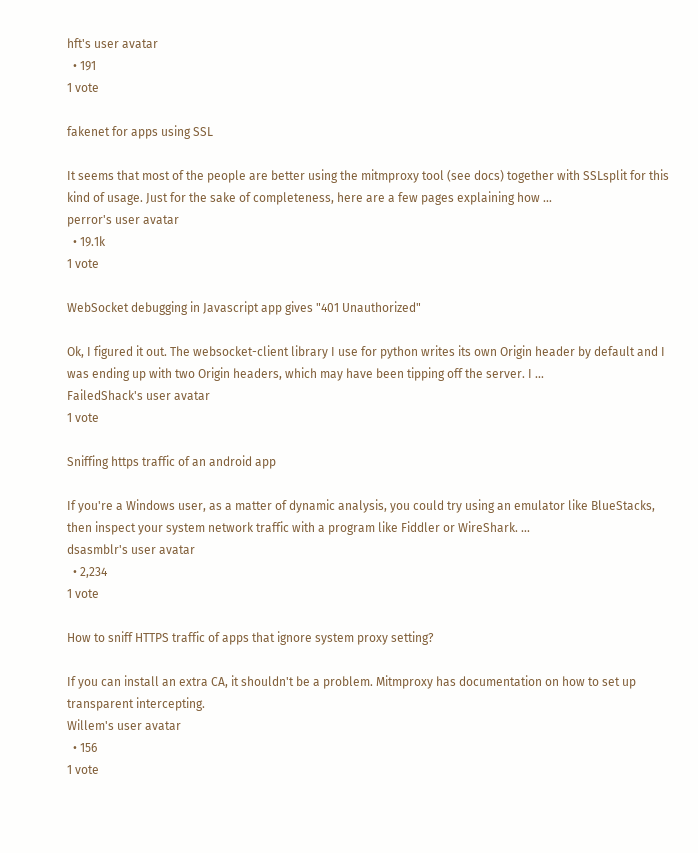hft's user avatar
  • 191
1 vote

fakenet for apps using SSL

It seems that most of the people are better using the mitmproxy tool (see docs) together with SSLsplit for this kind of usage. Just for the sake of completeness, here are a few pages explaining how ...
perror's user avatar
  • 19.1k
1 vote

WebSocket debugging in Javascript app gives "401 Unauthorized"

Ok, I figured it out. The websocket-client library I use for python writes its own Origin header by default and I was ending up with two Origin headers, which may have been tipping off the server. I ...
FailedShack's user avatar
1 vote

Sniffing https traffic of an android app

If you're a Windows user, as a matter of dynamic analysis, you could try using an emulator like BlueStacks, then inspect your system network traffic with a program like Fiddler or WireShark. ...
dsasmblr's user avatar
  • 2,234
1 vote

How to sniff HTTPS traffic of apps that ignore system proxy setting?

If you can install an extra CA, it shouldn't be a problem. Mitmproxy has documentation on how to set up transparent intercepting.
Willem's user avatar
  • 156
1 vote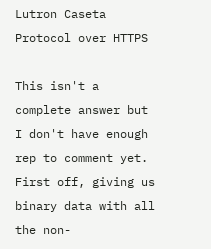Lutron Caseta Protocol over HTTPS

This isn't a complete answer but I don't have enough rep to comment yet. First off, giving us binary data with all the non-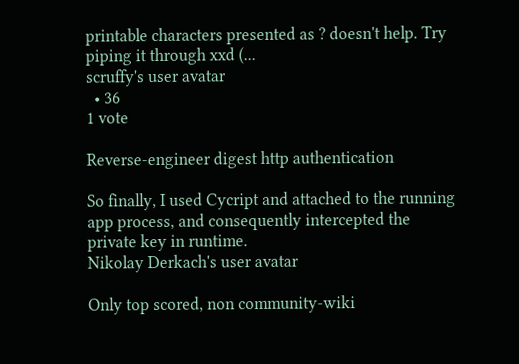printable characters presented as ? doesn't help. Try piping it through xxd (...
scruffy's user avatar
  • 36
1 vote

Reverse-engineer digest http authentication

So finally, I used Cycript and attached to the running app process, and consequently intercepted the private key in runtime.
Nikolay Derkach's user avatar

Only top scored, non community-wiki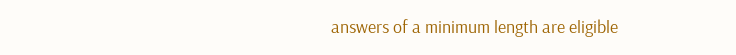answers of a minimum length are eligible